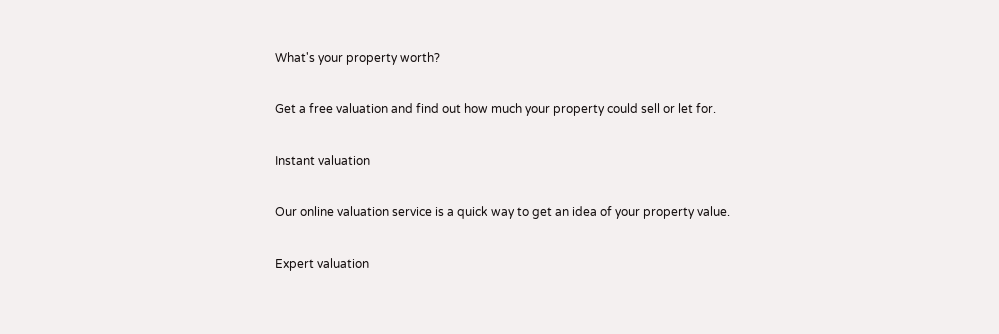What's your property worth?

Get a free valuation and find out how much your property could sell or let for.

Instant valuation

Our online valuation service is a quick way to get an idea of your property value.

Expert valuation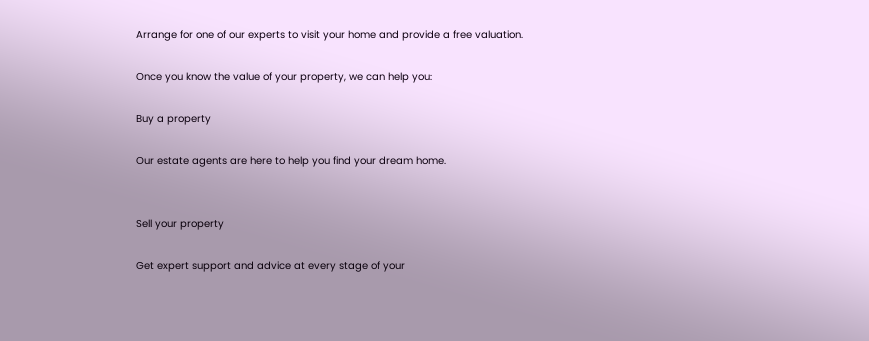Arrange for one of our experts to visit your home and provide a free valuation.

Once you know the value of your property, we can help you:

Buy a property

Our estate agents are here to help you find your dream home.


Sell your property

Get expert support and advice at every stage of your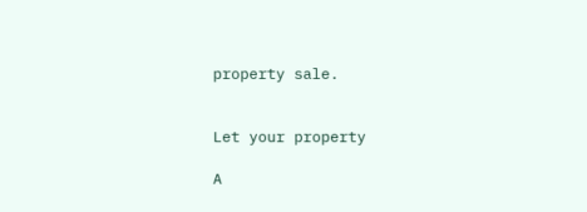property sale.


Let your property

A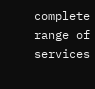complete range of services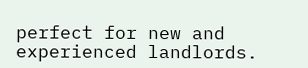perfect for new and experienced landlords.